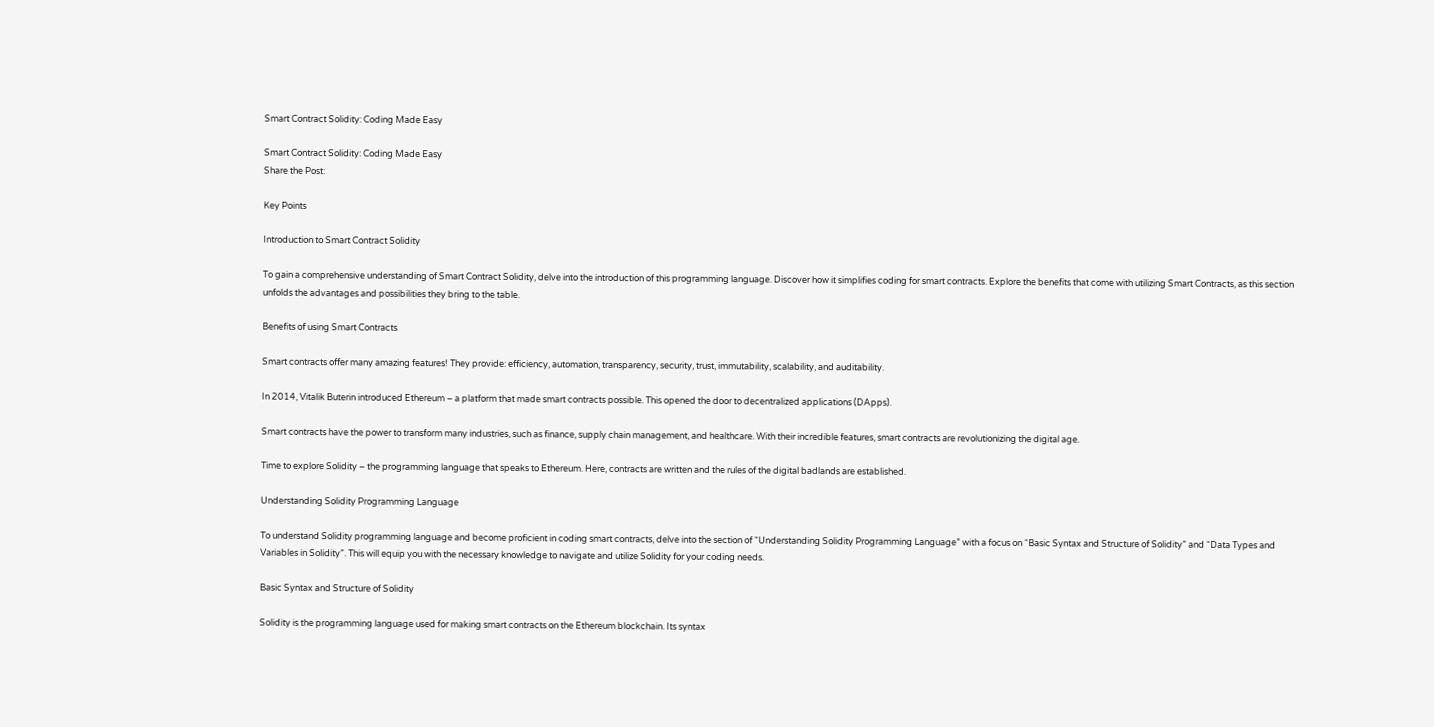Smart Contract Solidity: Coding Made Easy

Smart Contract Solidity: Coding Made Easy
Share the Post:

Key Points

Introduction to Smart Contract Solidity

To gain a comprehensive understanding of Smart Contract Solidity, delve into the introduction of this programming language. Discover how it simplifies coding for smart contracts. Explore the benefits that come with utilizing Smart Contracts, as this section unfolds the advantages and possibilities they bring to the table.

Benefits of using Smart Contracts

Smart contracts offer many amazing features! They provide: efficiency, automation, transparency, security, trust, immutability, scalability, and auditability.

In 2014, Vitalik Buterin introduced Ethereum – a platform that made smart contracts possible. This opened the door to decentralized applications (DApps).

Smart contracts have the power to transform many industries, such as finance, supply chain management, and healthcare. With their incredible features, smart contracts are revolutionizing the digital age.

Time to explore Solidity – the programming language that speaks to Ethereum. Here, contracts are written and the rules of the digital badlands are established.

Understanding Solidity Programming Language

To understand Solidity programming language and become proficient in coding smart contracts, delve into the section of “Understanding Solidity Programming Language” with a focus on “Basic Syntax and Structure of Solidity” and “Data Types and Variables in Solidity”. This will equip you with the necessary knowledge to navigate and utilize Solidity for your coding needs.

Basic Syntax and Structure of Solidity

Solidity is the programming language used for making smart contracts on the Ethereum blockchain. Its syntax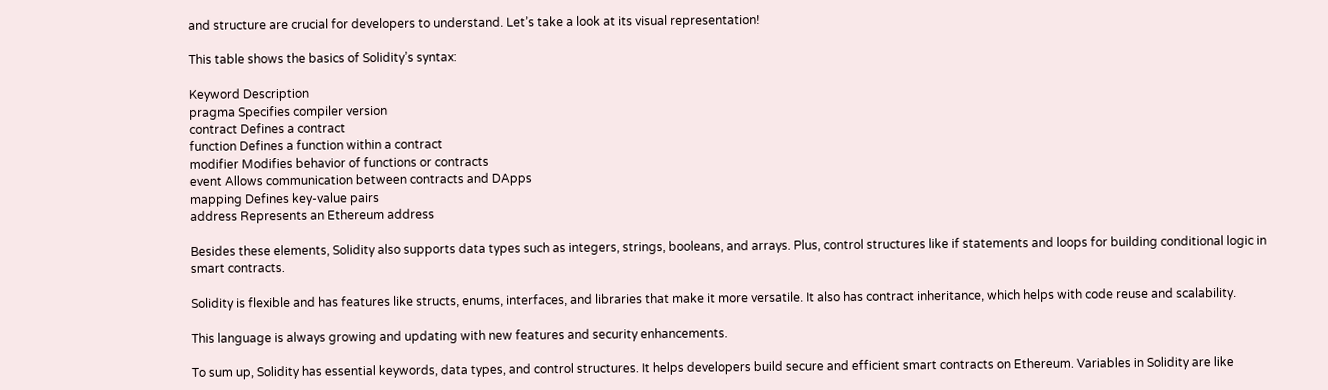and structure are crucial for developers to understand. Let’s take a look at its visual representation!

This table shows the basics of Solidity’s syntax:

Keyword Description
pragma Specifies compiler version
contract Defines a contract
function Defines a function within a contract
modifier Modifies behavior of functions or contracts
event Allows communication between contracts and DApps
mapping Defines key-value pairs
address Represents an Ethereum address

Besides these elements, Solidity also supports data types such as integers, strings, booleans, and arrays. Plus, control structures like if statements and loops for building conditional logic in smart contracts.

Solidity is flexible and has features like structs, enums, interfaces, and libraries that make it more versatile. It also has contract inheritance, which helps with code reuse and scalability.

This language is always growing and updating with new features and security enhancements.

To sum up, Solidity has essential keywords, data types, and control structures. It helps developers build secure and efficient smart contracts on Ethereum. Variables in Solidity are like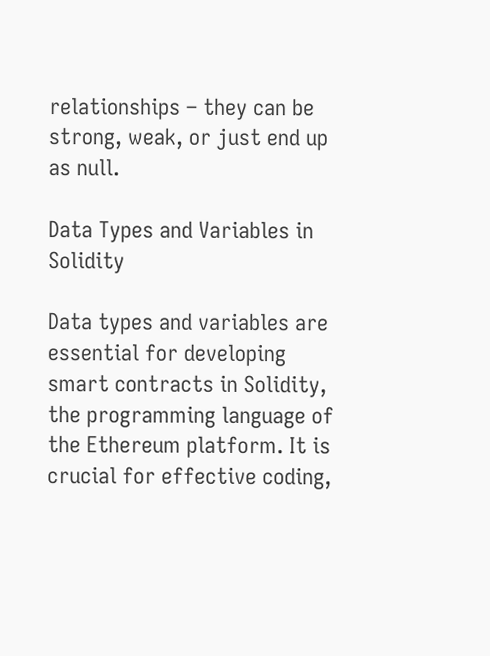relationships – they can be strong, weak, or just end up as null.

Data Types and Variables in Solidity

Data types and variables are essential for developing smart contracts in Solidity, the programming language of the Ethereum platform. It is crucial for effective coding,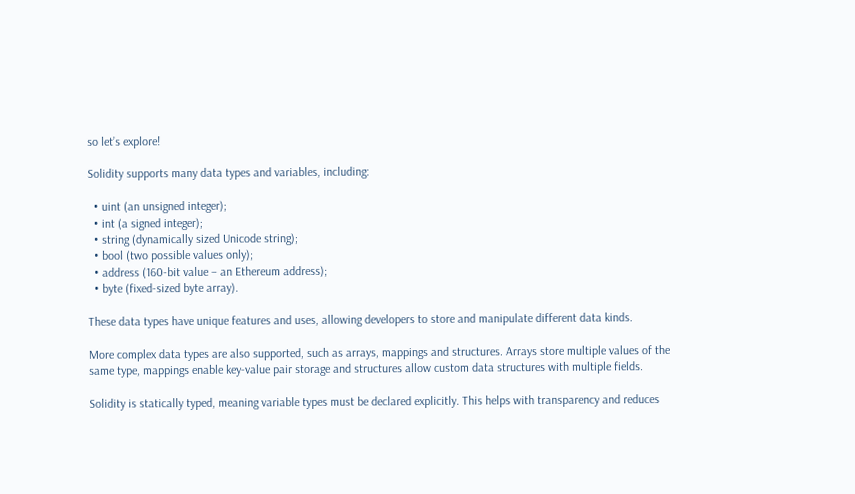so let’s explore!

Solidity supports many data types and variables, including:

  • uint (an unsigned integer);
  • int (a signed integer);
  • string (dynamically sized Unicode string);
  • bool (two possible values only);
  • address (160-bit value – an Ethereum address);
  • byte (fixed-sized byte array).

These data types have unique features and uses, allowing developers to store and manipulate different data kinds.

More complex data types are also supported, such as arrays, mappings and structures. Arrays store multiple values of the same type, mappings enable key-value pair storage and structures allow custom data structures with multiple fields.

Solidity is statically typed, meaning variable types must be declared explicitly. This helps with transparency and reduces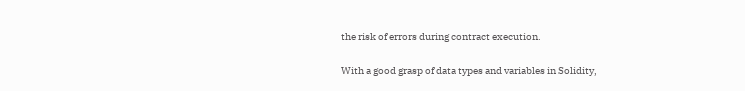the risk of errors during contract execution.

With a good grasp of data types and variables in Solidity,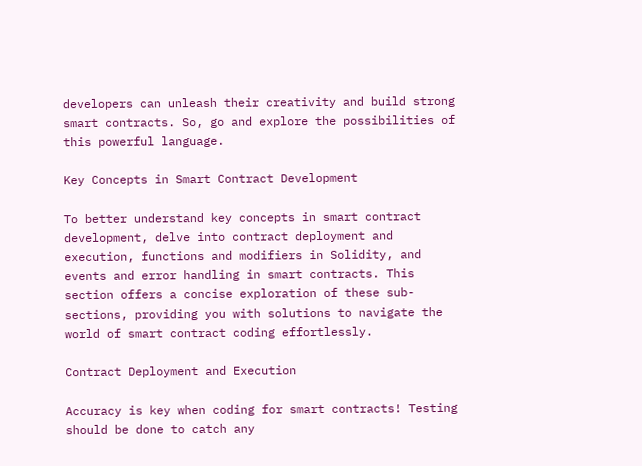developers can unleash their creativity and build strong smart contracts. So, go and explore the possibilities of this powerful language.

Key Concepts in Smart Contract Development

To better understand key concepts in smart contract development, delve into contract deployment and execution, functions and modifiers in Solidity, and events and error handling in smart contracts. This section offers a concise exploration of these sub-sections, providing you with solutions to navigate the world of smart contract coding effortlessly.

Contract Deployment and Execution

Accuracy is key when coding for smart contracts! Testing should be done to catch any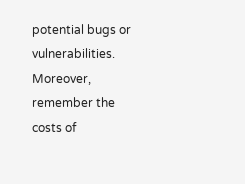potential bugs or vulnerabilities. Moreover, remember the costs of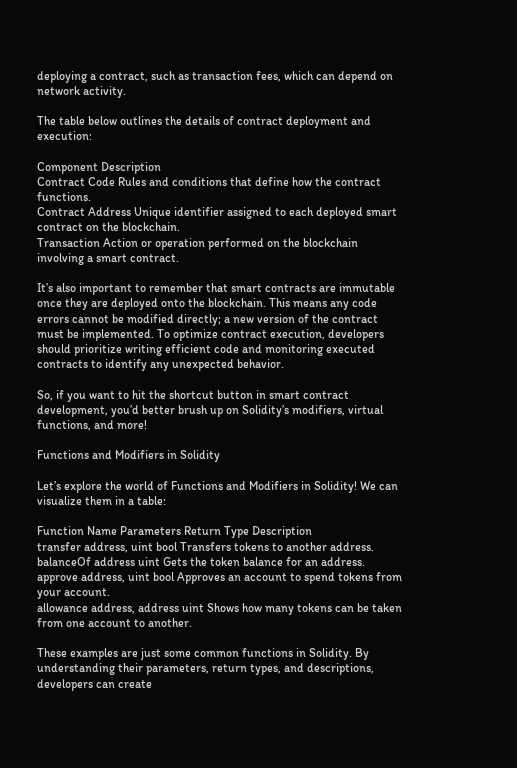deploying a contract, such as transaction fees, which can depend on network activity.

The table below outlines the details of contract deployment and execution:

Component Description
Contract Code Rules and conditions that define how the contract functions.
Contract Address Unique identifier assigned to each deployed smart contract on the blockchain.
Transaction Action or operation performed on the blockchain involving a smart contract.

It’s also important to remember that smart contracts are immutable once they are deployed onto the blockchain. This means any code errors cannot be modified directly; a new version of the contract must be implemented. To optimize contract execution, developers should prioritize writing efficient code and monitoring executed contracts to identify any unexpected behavior.

So, if you want to hit the shortcut button in smart contract development, you’d better brush up on Solidity’s modifiers, virtual functions, and more!

Functions and Modifiers in Solidity

Let’s explore the world of Functions and Modifiers in Solidity! We can visualize them in a table:

Function Name Parameters Return Type Description
transfer address, uint bool Transfers tokens to another address.
balanceOf address uint Gets the token balance for an address.
approve address, uint bool Approves an account to spend tokens from your account.
allowance address, address uint Shows how many tokens can be taken from one account to another.

These examples are just some common functions in Solidity. By understanding their parameters, return types, and descriptions, developers can create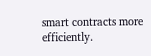smart contracts more efficiently.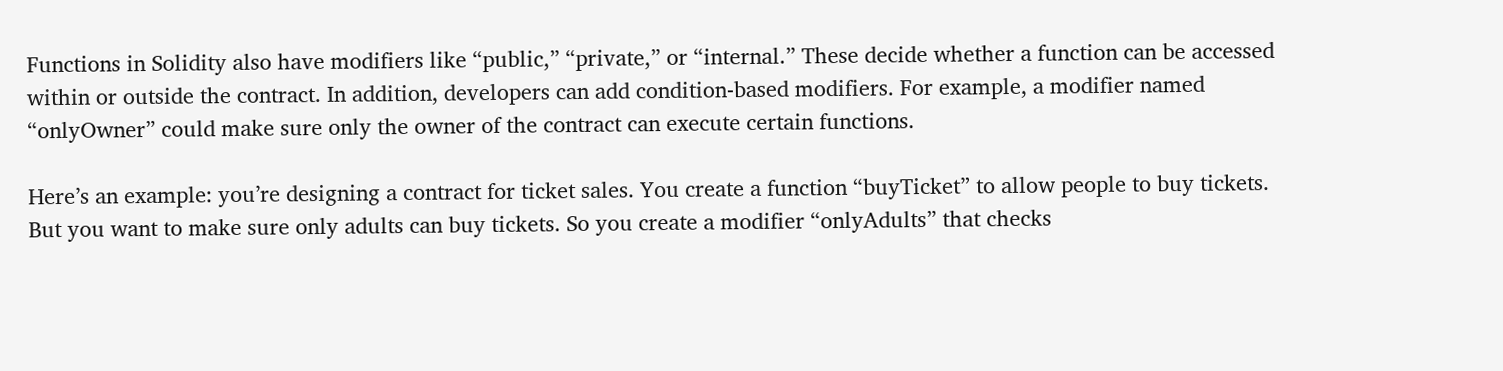Functions in Solidity also have modifiers like “public,” “private,” or “internal.” These decide whether a function can be accessed within or outside the contract. In addition, developers can add condition-based modifiers. For example, a modifier named “onlyOwner” could make sure only the owner of the contract can execute certain functions.

Here’s an example: you’re designing a contract for ticket sales. You create a function “buyTicket” to allow people to buy tickets. But you want to make sure only adults can buy tickets. So you create a modifier “onlyAdults” that checks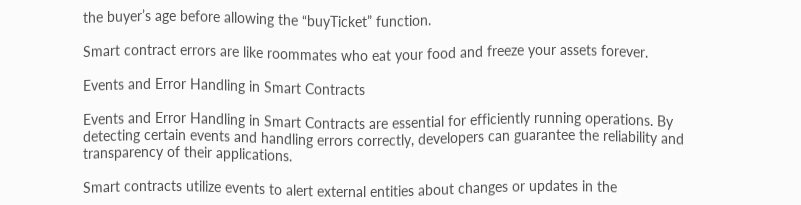the buyer’s age before allowing the “buyTicket” function.

Smart contract errors are like roommates who eat your food and freeze your assets forever.

Events and Error Handling in Smart Contracts

Events and Error Handling in Smart Contracts are essential for efficiently running operations. By detecting certain events and handling errors correctly, developers can guarantee the reliability and transparency of their applications.

Smart contracts utilize events to alert external entities about changes or updates in the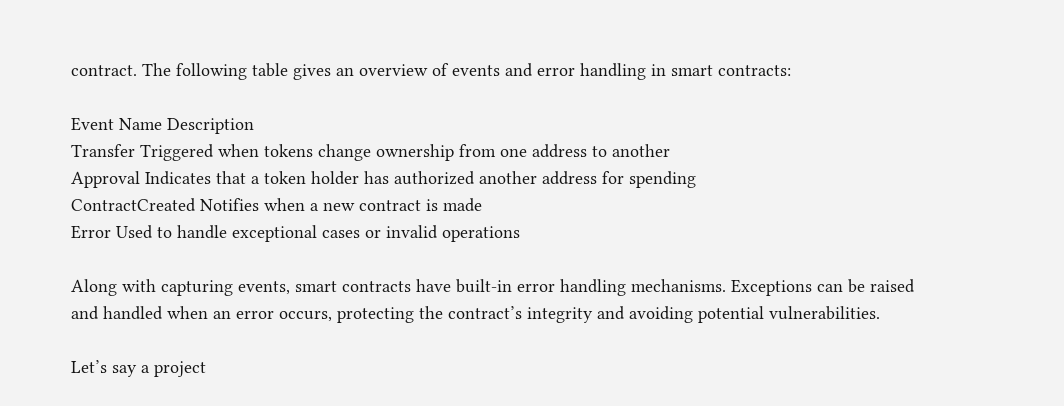contract. The following table gives an overview of events and error handling in smart contracts:

Event Name Description
Transfer Triggered when tokens change ownership from one address to another
Approval Indicates that a token holder has authorized another address for spending
ContractCreated Notifies when a new contract is made
Error Used to handle exceptional cases or invalid operations

Along with capturing events, smart contracts have built-in error handling mechanisms. Exceptions can be raised and handled when an error occurs, protecting the contract’s integrity and avoiding potential vulnerabilities.

Let’s say a project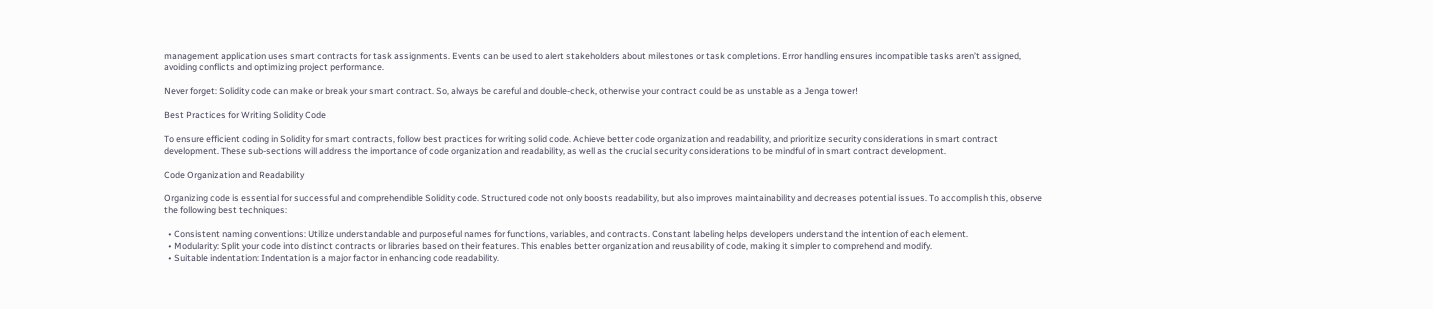management application uses smart contracts for task assignments. Events can be used to alert stakeholders about milestones or task completions. Error handling ensures incompatible tasks aren’t assigned, avoiding conflicts and optimizing project performance.

Never forget: Solidity code can make or break your smart contract. So, always be careful and double-check, otherwise your contract could be as unstable as a Jenga tower!

Best Practices for Writing Solidity Code

To ensure efficient coding in Solidity for smart contracts, follow best practices for writing solid code. Achieve better code organization and readability, and prioritize security considerations in smart contract development. These sub-sections will address the importance of code organization and readability, as well as the crucial security considerations to be mindful of in smart contract development.

Code Organization and Readability

Organizing code is essential for successful and comprehendible Solidity code. Structured code not only boosts readability, but also improves maintainability and decreases potential issues. To accomplish this, observe the following best techniques:

  • Consistent naming conventions: Utilize understandable and purposeful names for functions, variables, and contracts. Constant labeling helps developers understand the intention of each element.
  • Modularity: Split your code into distinct contracts or libraries based on their features. This enables better organization and reusability of code, making it simpler to comprehend and modify.
  • Suitable indentation: Indentation is a major factor in enhancing code readability.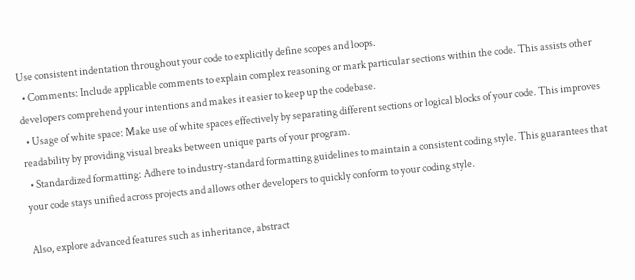Use consistent indentation throughout your code to explicitly define scopes and loops.
  • Comments: Include applicable comments to explain complex reasoning or mark particular sections within the code. This assists other developers comprehend your intentions and makes it easier to keep up the codebase.
  • Usage of white space: Make use of white spaces effectively by separating different sections or logical blocks of your code. This improves readability by providing visual breaks between unique parts of your program.
  • Standardized formatting: Adhere to industry-standard formatting guidelines to maintain a consistent coding style. This guarantees that your code stays unified across projects and allows other developers to quickly conform to your coding style.

Also, explore advanced features such as inheritance, abstract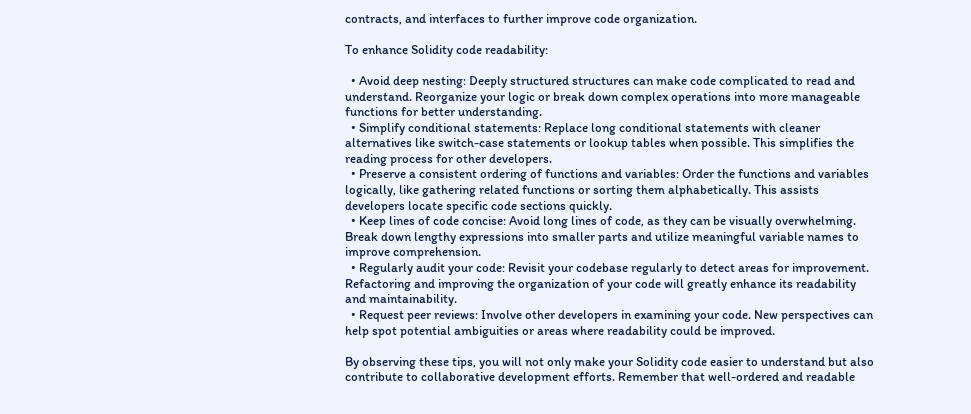contracts, and interfaces to further improve code organization.

To enhance Solidity code readability:

  • Avoid deep nesting: Deeply structured structures can make code complicated to read and understand. Reorganize your logic or break down complex operations into more manageable functions for better understanding.
  • Simplify conditional statements: Replace long conditional statements with cleaner alternatives like switch-case statements or lookup tables when possible. This simplifies the reading process for other developers.
  • Preserve a consistent ordering of functions and variables: Order the functions and variables logically, like gathering related functions or sorting them alphabetically. This assists developers locate specific code sections quickly.
  • Keep lines of code concise: Avoid long lines of code, as they can be visually overwhelming. Break down lengthy expressions into smaller parts and utilize meaningful variable names to improve comprehension.
  • Regularly audit your code: Revisit your codebase regularly to detect areas for improvement. Refactoring and improving the organization of your code will greatly enhance its readability and maintainability.
  • Request peer reviews: Involve other developers in examining your code. New perspectives can help spot potential ambiguities or areas where readability could be improved.

By observing these tips, you will not only make your Solidity code easier to understand but also contribute to collaborative development efforts. Remember that well-ordered and readable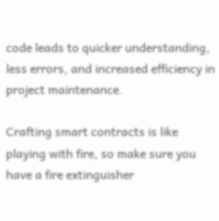code leads to quicker understanding, less errors, and increased efficiency in project maintenance.

Crafting smart contracts is like playing with fire, so make sure you have a fire extinguisher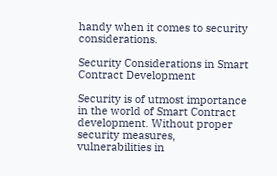handy when it comes to security considerations.

Security Considerations in Smart Contract Development

Security is of utmost importance in the world of Smart Contract development. Without proper security measures, vulnerabilities in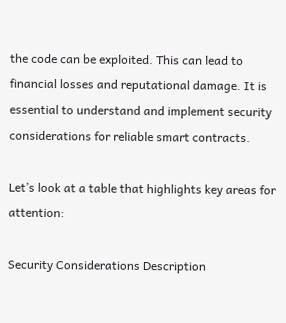the code can be exploited. This can lead to financial losses and reputational damage. It is essential to understand and implement security considerations for reliable smart contracts.

Let’s look at a table that highlights key areas for attention:

Security Considerations Description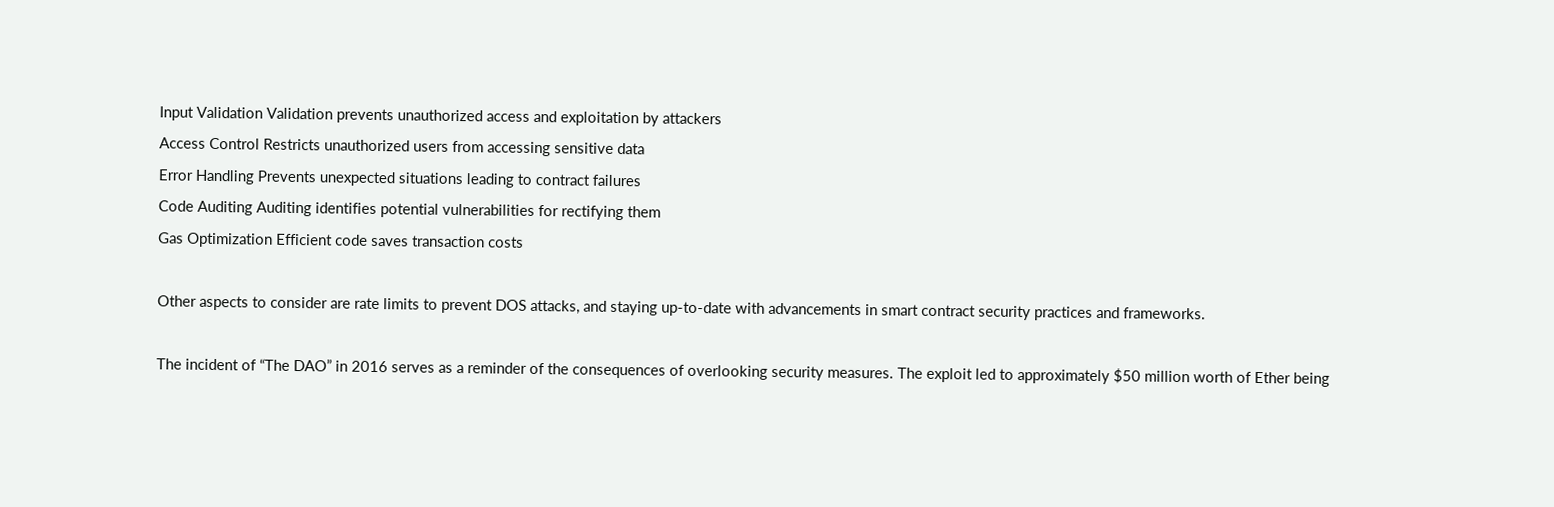Input Validation Validation prevents unauthorized access and exploitation by attackers
Access Control Restricts unauthorized users from accessing sensitive data
Error Handling Prevents unexpected situations leading to contract failures
Code Auditing Auditing identifies potential vulnerabilities for rectifying them
Gas Optimization Efficient code saves transaction costs

Other aspects to consider are rate limits to prevent DOS attacks, and staying up-to-date with advancements in smart contract security practices and frameworks.

The incident of “The DAO” in 2016 serves as a reminder of the consequences of overlooking security measures. The exploit led to approximately $50 million worth of Ether being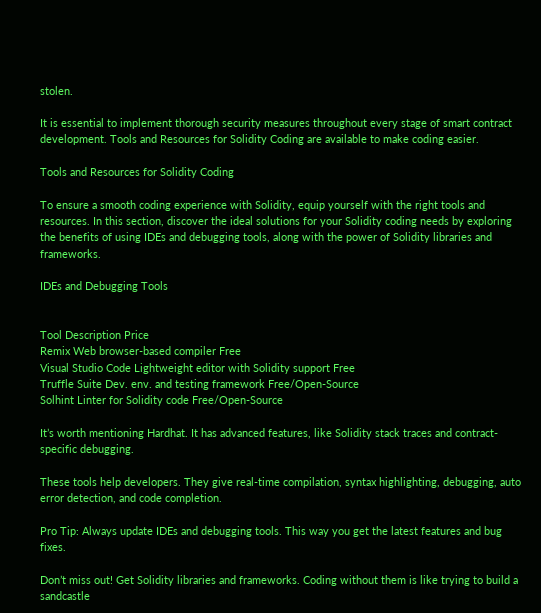stolen.

It is essential to implement thorough security measures throughout every stage of smart contract development. Tools and Resources for Solidity Coding are available to make coding easier.

Tools and Resources for Solidity Coding

To ensure a smooth coding experience with Solidity, equip yourself with the right tools and resources. In this section, discover the ideal solutions for your Solidity coding needs by exploring the benefits of using IDEs and debugging tools, along with the power of Solidity libraries and frameworks.

IDEs and Debugging Tools


Tool Description Price
Remix Web browser-based compiler Free
Visual Studio Code Lightweight editor with Solidity support Free
Truffle Suite Dev. env. and testing framework Free/Open-Source
Solhint Linter for Solidity code Free/Open-Source

It’s worth mentioning Hardhat. It has advanced features, like Solidity stack traces and contract-specific debugging.

These tools help developers. They give real-time compilation, syntax highlighting, debugging, auto error detection, and code completion.

Pro Tip: Always update IDEs and debugging tools. This way you get the latest features and bug fixes.

Don’t miss out! Get Solidity libraries and frameworks. Coding without them is like trying to build a sandcastle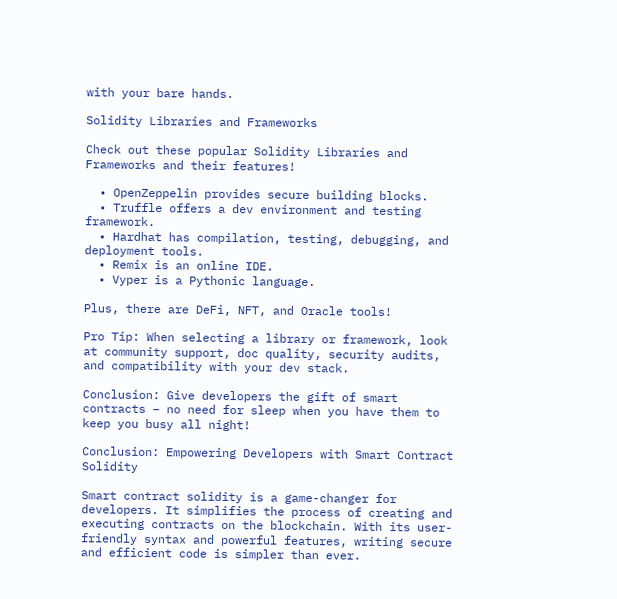with your bare hands.

Solidity Libraries and Frameworks

Check out these popular Solidity Libraries and Frameworks and their features!

  • OpenZeppelin provides secure building blocks.
  • Truffle offers a dev environment and testing framework.
  • Hardhat has compilation, testing, debugging, and deployment tools.
  • Remix is an online IDE.
  • Vyper is a Pythonic language.

Plus, there are DeFi, NFT, and Oracle tools!

Pro Tip: When selecting a library or framework, look at community support, doc quality, security audits, and compatibility with your dev stack.

Conclusion: Give developers the gift of smart contracts – no need for sleep when you have them to keep you busy all night!

Conclusion: Empowering Developers with Smart Contract Solidity

Smart contract solidity is a game-changer for developers. It simplifies the process of creating and executing contracts on the blockchain. With its user-friendly syntax and powerful features, writing secure and efficient code is simpler than ever.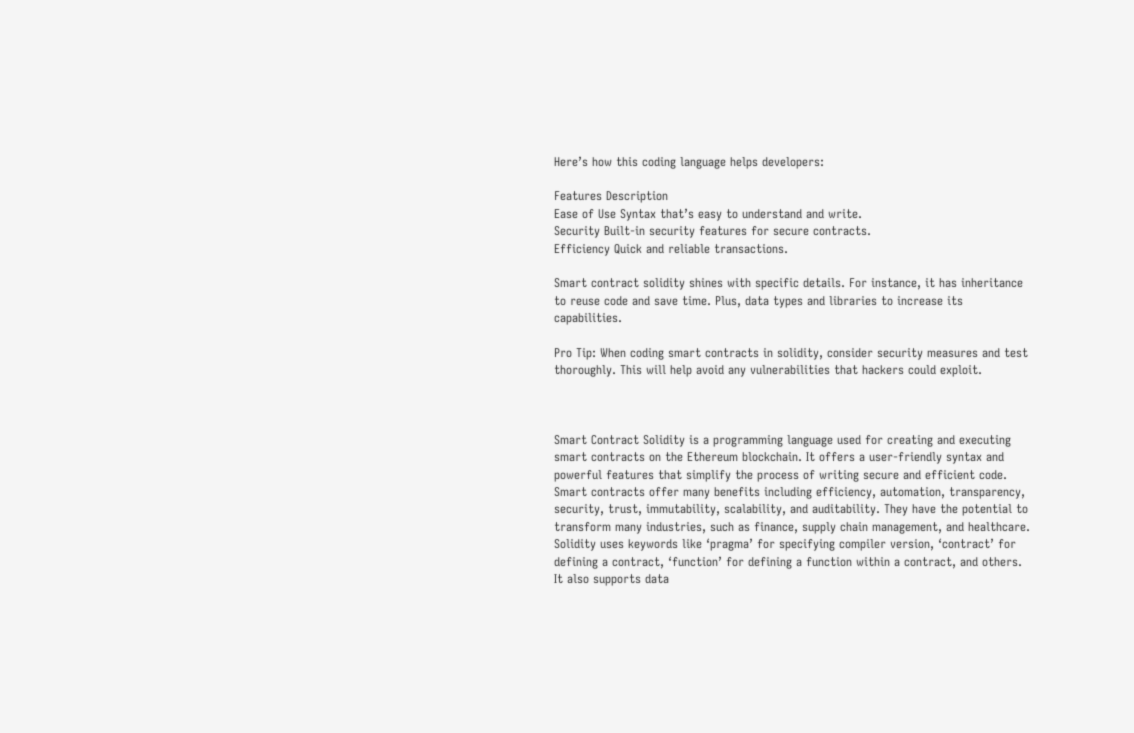Here’s how this coding language helps developers:

Features Description
Ease of Use Syntax that’s easy to understand and write.
Security Built-in security features for secure contracts.
Efficiency Quick and reliable transactions.

Smart contract solidity shines with specific details. For instance, it has inheritance to reuse code and save time. Plus, data types and libraries to increase its capabilities.

Pro Tip: When coding smart contracts in solidity, consider security measures and test thoroughly. This will help avoid any vulnerabilities that hackers could exploit.



Smart Contract Solidity is a programming language used for creating and executing smart contracts on the Ethereum blockchain. It offers a user-friendly syntax and powerful features that simplify the process of writing secure and efficient code.
Smart contracts offer many benefits including efficiency, automation, transparency, security, trust, immutability, scalability, and auditability. They have the potential to transform many industries, such as finance, supply chain management, and healthcare.
Solidity uses keywords like ‘pragma’ for specifying compiler version, ‘contract’ for defining a contract, ‘function’ for defining a function within a contract, and others. It also supports data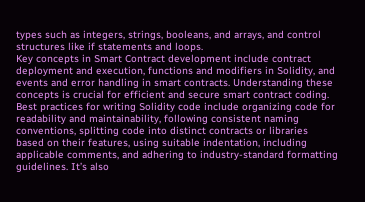types such as integers, strings, booleans, and arrays, and control structures like if statements and loops.
Key concepts in Smart Contract development include contract deployment and execution, functions and modifiers in Solidity, and events and error handling in smart contracts. Understanding these concepts is crucial for efficient and secure smart contract coding.
Best practices for writing Solidity code include organizing code for readability and maintainability, following consistent naming conventions, splitting code into distinct contracts or libraries based on their features, using suitable indentation, including applicable comments, and adhering to industry-standard formatting guidelines. It’s also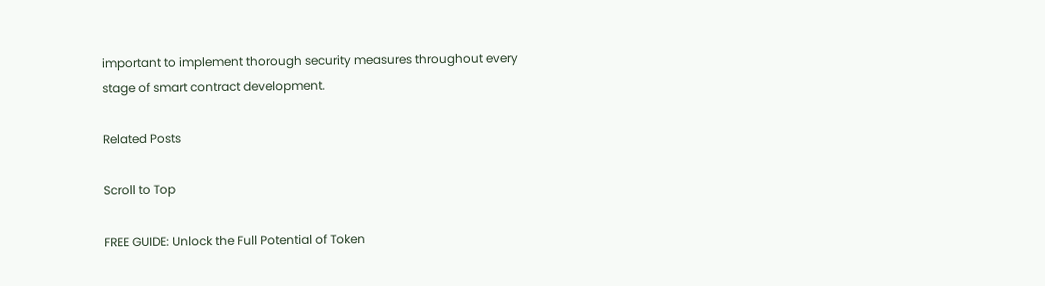important to implement thorough security measures throughout every stage of smart contract development.

Related Posts

Scroll to Top

FREE GUIDE: Unlock the Full Potential of Token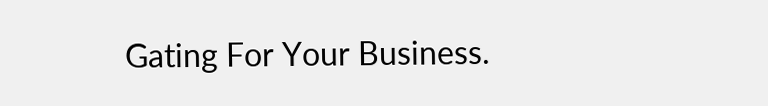Gating For Your Business.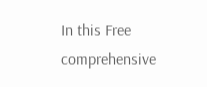In this Free comprehensive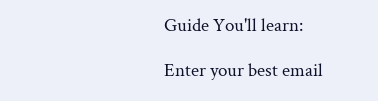Guide You'll learn:

Enter your best email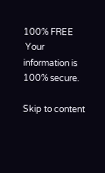100% FREE
 Your information is 100% secure.

Skip to content